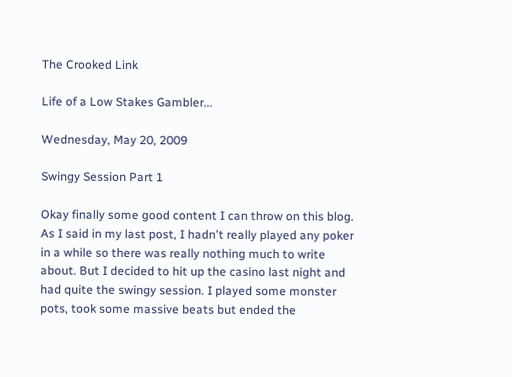The Crooked Link

Life of a Low Stakes Gambler...

Wednesday, May 20, 2009

Swingy Session Part 1

Okay finally some good content I can throw on this blog. As I said in my last post, I hadn't really played any poker in a while so there was really nothing much to write about. But I decided to hit up the casino last night and had quite the swingy session. I played some monster pots, took some massive beats but ended the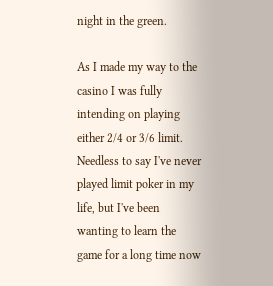night in the green.

As I made my way to the casino I was fully intending on playing either 2/4 or 3/6 limit. Needless to say I've never played limit poker in my life, but I've been wanting to learn the game for a long time now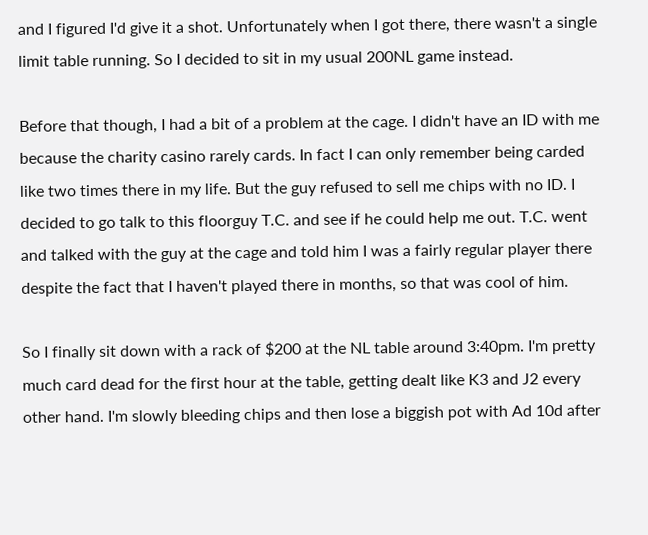and I figured I'd give it a shot. Unfortunately when I got there, there wasn't a single limit table running. So I decided to sit in my usual 200NL game instead.

Before that though, I had a bit of a problem at the cage. I didn't have an ID with me because the charity casino rarely cards. In fact I can only remember being carded like two times there in my life. But the guy refused to sell me chips with no ID. I decided to go talk to this floorguy T.C. and see if he could help me out. T.C. went and talked with the guy at the cage and told him I was a fairly regular player there despite the fact that I haven't played there in months, so that was cool of him.

So I finally sit down with a rack of $200 at the NL table around 3:40pm. I'm pretty much card dead for the first hour at the table, getting dealt like K3 and J2 every other hand. I'm slowly bleeding chips and then lose a biggish pot with Ad 10d after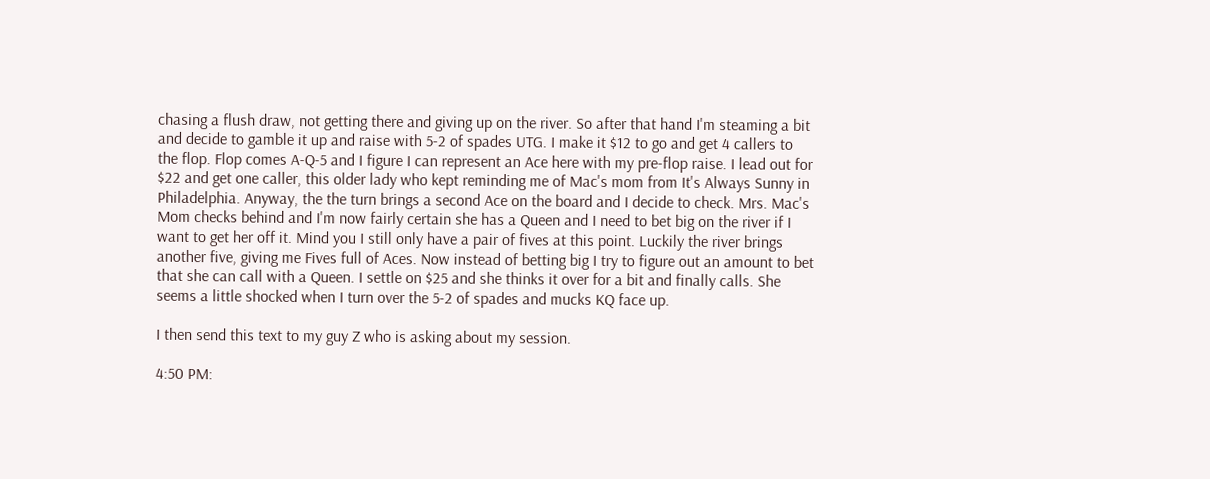chasing a flush draw, not getting there and giving up on the river. So after that hand I'm steaming a bit and decide to gamble it up and raise with 5-2 of spades UTG. I make it $12 to go and get 4 callers to the flop. Flop comes A-Q-5 and I figure I can represent an Ace here with my pre-flop raise. I lead out for $22 and get one caller, this older lady who kept reminding me of Mac's mom from It's Always Sunny in Philadelphia. Anyway, the the turn brings a second Ace on the board and I decide to check. Mrs. Mac's Mom checks behind and I'm now fairly certain she has a Queen and I need to bet big on the river if I want to get her off it. Mind you I still only have a pair of fives at this point. Luckily the river brings another five, giving me Fives full of Aces. Now instead of betting big I try to figure out an amount to bet that she can call with a Queen. I settle on $25 and she thinks it over for a bit and finally calls. She seems a little shocked when I turn over the 5-2 of spades and mucks KQ face up.

I then send this text to my guy Z who is asking about my session.

4:50 PM: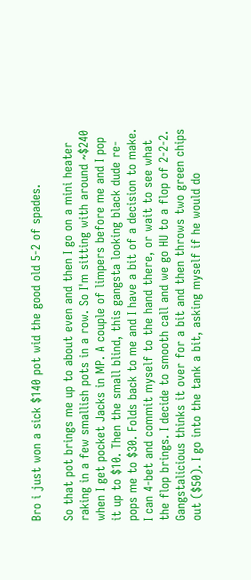Bro i just won a sick $140 pot wid the good old 5-2 of spades.

So that pot brings me up to about even and then I go on a mini heater raking in a few smallish pots in a row. So I'm sitting with around ~$240 when I get pocket Jacks in MP. A couple of limpers before me and I pop it up to $10. Then the small blind, this gangsta looking black dude re-pops me to $30. Folds back to me and I have a bit of a decision to make. I can 4-bet and commit myself to the hand there, or wait to see what the flop brings. I decide to smooth call and we go HU to a flop of 2-2-2. Gangstalicious thinks it over for a bit and then throws two green chips out ($50). I go into the tank a bit, asking myself if he would do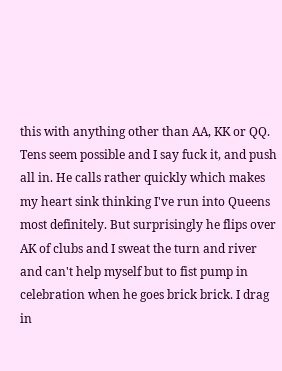this with anything other than AA, KK or QQ. Tens seem possible and I say fuck it, and push all in. He calls rather quickly which makes my heart sink thinking I've run into Queens most definitely. But surprisingly he flips over AK of clubs and I sweat the turn and river and can't help myself but to fist pump in celebration when he goes brick brick. I drag in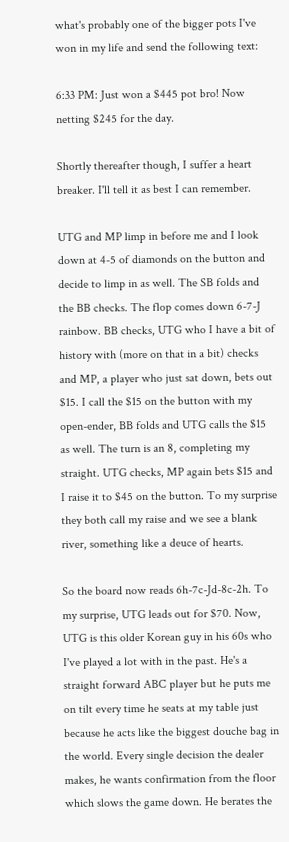what's probably one of the bigger pots I've won in my life and send the following text:

6:33 PM: Just won a $445 pot bro! Now netting $245 for the day.

Shortly thereafter though, I suffer a heart breaker. I'll tell it as best I can remember.

UTG and MP limp in before me and I look down at 4-5 of diamonds on the button and decide to limp in as well. The SB folds and the BB checks. The flop comes down 6-7-J rainbow. BB checks, UTG who I have a bit of history with (more on that in a bit) checks and MP, a player who just sat down, bets out $15. I call the $15 on the button with my open-ender, BB folds and UTG calls the $15 as well. The turn is an 8, completing my straight. UTG checks, MP again bets $15 and I raise it to $45 on the button. To my surprise they both call my raise and we see a blank river, something like a deuce of hearts.

So the board now reads 6h-7c-Jd-8c-2h. To my surprise, UTG leads out for $70. Now, UTG is this older Korean guy in his 60s who I've played a lot with in the past. He's a straight forward ABC player but he puts me on tilt every time he seats at my table just because he acts like the biggest douche bag in the world. Every single decision the dealer makes, he wants confirmation from the floor which slows the game down. He berates the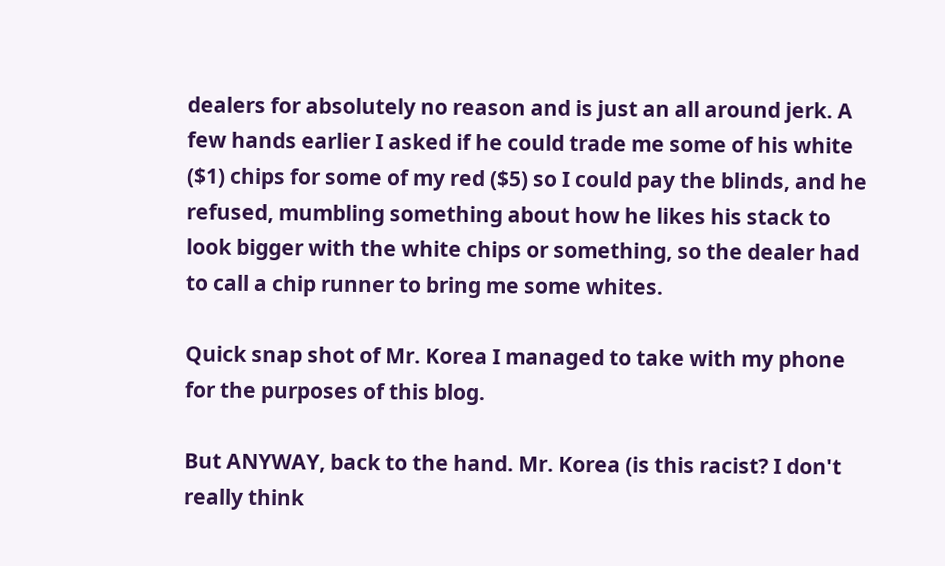dealers for absolutely no reason and is just an all around jerk. A few hands earlier I asked if he could trade me some of his white ($1) chips for some of my red ($5) so I could pay the blinds, and he refused, mumbling something about how he likes his stack to look bigger with the white chips or something, so the dealer had to call a chip runner to bring me some whites.

Quick snap shot of Mr. Korea I managed to take with my phone for the purposes of this blog.

But ANYWAY, back to the hand. Mr. Korea (is this racist? I don't really think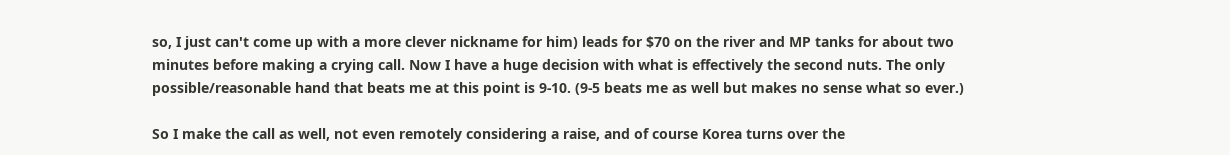so, I just can't come up with a more clever nickname for him) leads for $70 on the river and MP tanks for about two minutes before making a crying call. Now I have a huge decision with what is effectively the second nuts. The only possible/reasonable hand that beats me at this point is 9-10. (9-5 beats me as well but makes no sense what so ever.)

So I make the call as well, not even remotely considering a raise, and of course Korea turns over the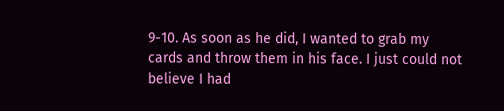9-10. As soon as he did, I wanted to grab my cards and throw them in his face. I just could not believe I had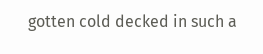gotten cold decked in such a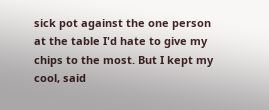sick pot against the one person at the table I'd hate to give my chips to the most. But I kept my cool, said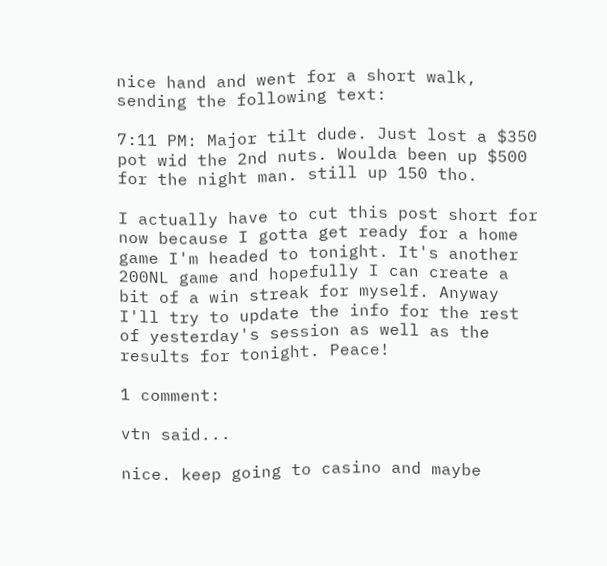nice hand and went for a short walk, sending the following text:

7:11 PM: Major tilt dude. Just lost a $350 pot wid the 2nd nuts. Woulda been up $500 for the night man. still up 150 tho.

I actually have to cut this post short for now because I gotta get ready for a home game I'm headed to tonight. It's another 200NL game and hopefully I can create a bit of a win streak for myself. Anyway I'll try to update the info for the rest of yesterday's session as well as the results for tonight. Peace!

1 comment:

vtn said...

nice. keep going to casino and maybe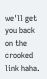we'll get you back on the crooked link haha.